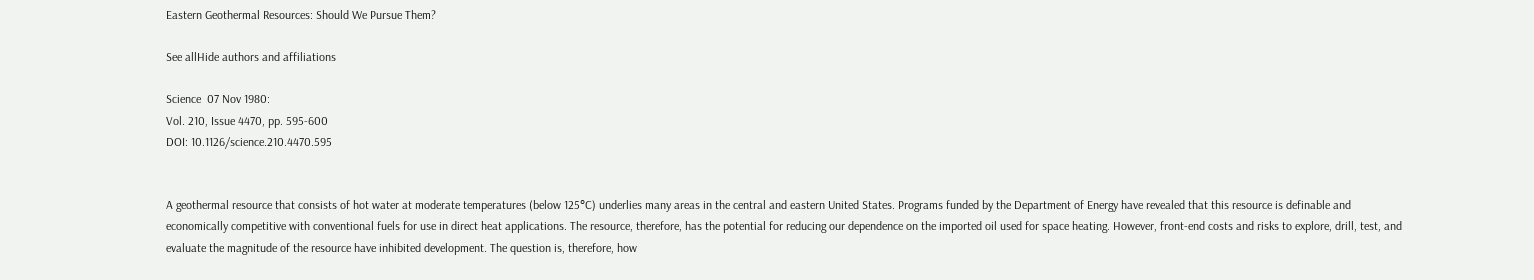Eastern Geothermal Resources: Should We Pursue Them?

See allHide authors and affiliations

Science  07 Nov 1980:
Vol. 210, Issue 4470, pp. 595-600
DOI: 10.1126/science.210.4470.595


A geothermal resource that consists of hot water at moderate temperatures (below 125°C) underlies many areas in the central and eastern United States. Programs funded by the Department of Energy have revealed that this resource is definable and economically competitive with conventional fuels for use in direct heat applications. The resource, therefore, has the potential for reducing our dependence on the imported oil used for space heating. However, front-end costs and risks to explore, drill, test, and evaluate the magnitude of the resource have inhibited development. The question is, therefore, how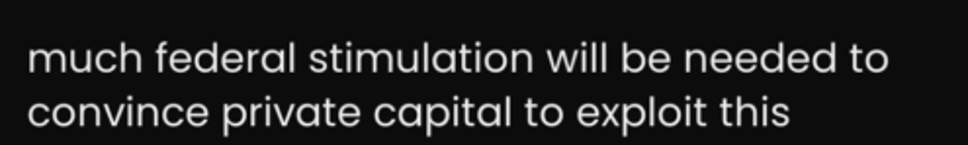much federal stimulation will be needed to convince private capital to exploit this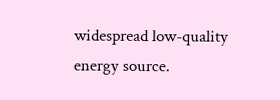widespread low-quality energy source.